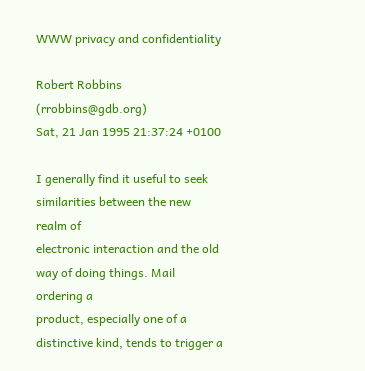WWW privacy and confidentiality

Robert Robbins (rrobbins@gdb.org)
Sat, 21 Jan 1995 21:37:24 +0100

I generally find it useful to seek similarities between the new realm of
electronic interaction and the old way of doing things. Mail ordering a
product, especially one of a distinctive kind, tends to trigger a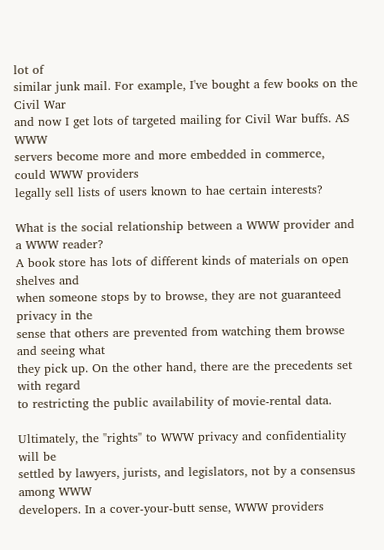lot of
similar junk mail. For example, I've bought a few books on the Civil War
and now I get lots of targeted mailing for Civil War buffs. AS WWW
servers become more and more embedded in commerce, could WWW providers
legally sell lists of users known to hae certain interests?

What is the social relationship between a WWW provider and a WWW reader?
A book store has lots of different kinds of materials on open shelves and
when someone stops by to browse, they are not guaranteed privacy in the
sense that others are prevented from watching them browse and seeing what
they pick up. On the other hand, there are the precedents set with regard
to restricting the public availability of movie-rental data.

Ultimately, the "rights" to WWW privacy and confidentiality will be
settled by lawyers, jurists, and legislators, not by a consensus among WWW
developers. In a cover-your-butt sense, WWW providers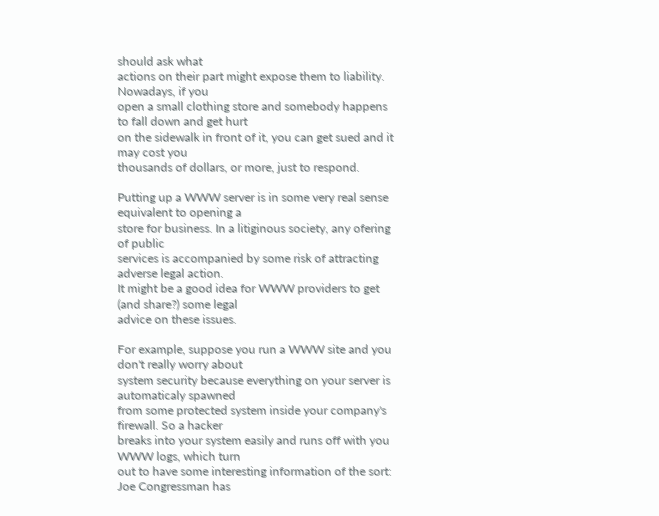should ask what
actions on their part might expose them to liability. Nowadays, if you
open a small clothing store and somebody happens to fall down and get hurt
on the sidewalk in front of it, you can get sued and it may cost you
thousands of dollars, or more, just to respond.

Putting up a WWW server is in some very real sense equivalent to opening a
store for business. In a litiginous society, any ofering of public
services is accompanied by some risk of attracting adverse legal action.
It might be a good idea for WWW providers to get (and share?) some legal
advice on these issues.

For example, suppose you run a WWW site and you don't really worry about
system security because everything on your server is automaticaly spawned
from some protected system inside your company's firewall. So a hacker
breaks into your system easily and runs off with you WWW logs, which turn
out to have some interesting information of the sort: Joe Congressman has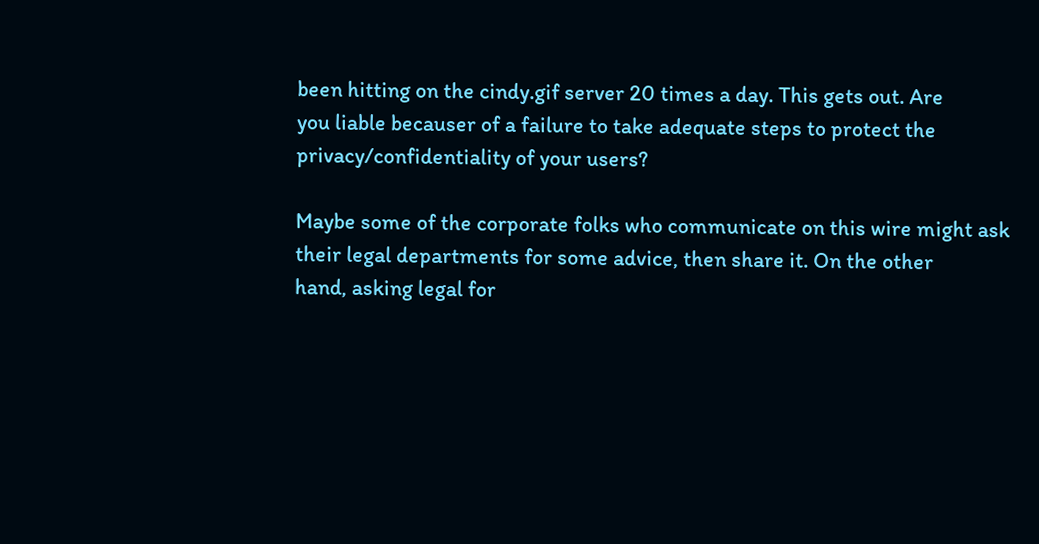been hitting on the cindy.gif server 20 times a day. This gets out. Are
you liable becauser of a failure to take adequate steps to protect the
privacy/confidentiality of your users?

Maybe some of the corporate folks who communicate on this wire might ask
their legal departments for some advice, then share it. On the other
hand, asking legal for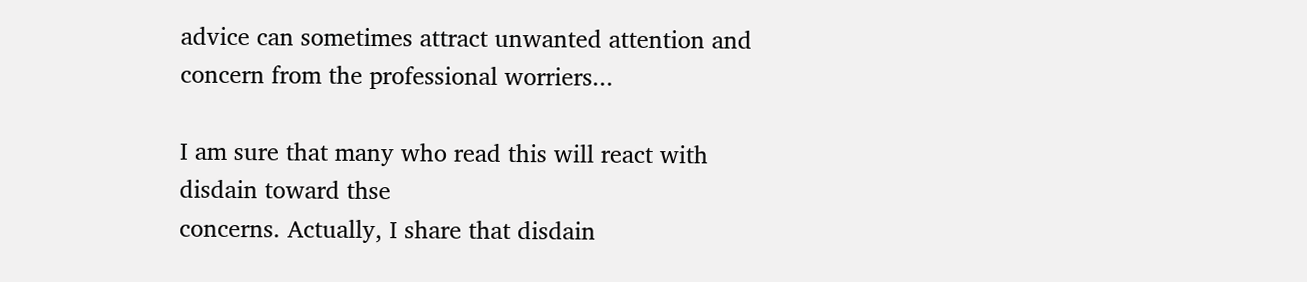advice can sometimes attract unwanted attention and
concern from the professional worriers...

I am sure that many who read this will react with disdain toward thse
concerns. Actually, I share that disdain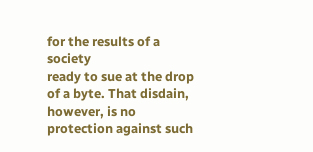for the results of a society
ready to sue at the drop of a byte. That disdain, however, is no
protection against such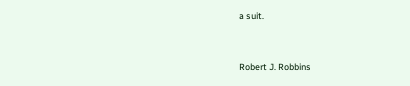a suit.


Robert J. Robbins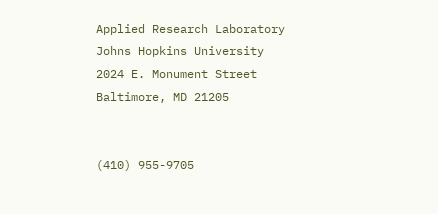Applied Research Laboratory
Johns Hopkins University
2024 E. Monument Street
Baltimore, MD 21205


(410) 955-9705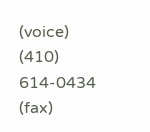(voice)
(410) 614-0434 (fax)